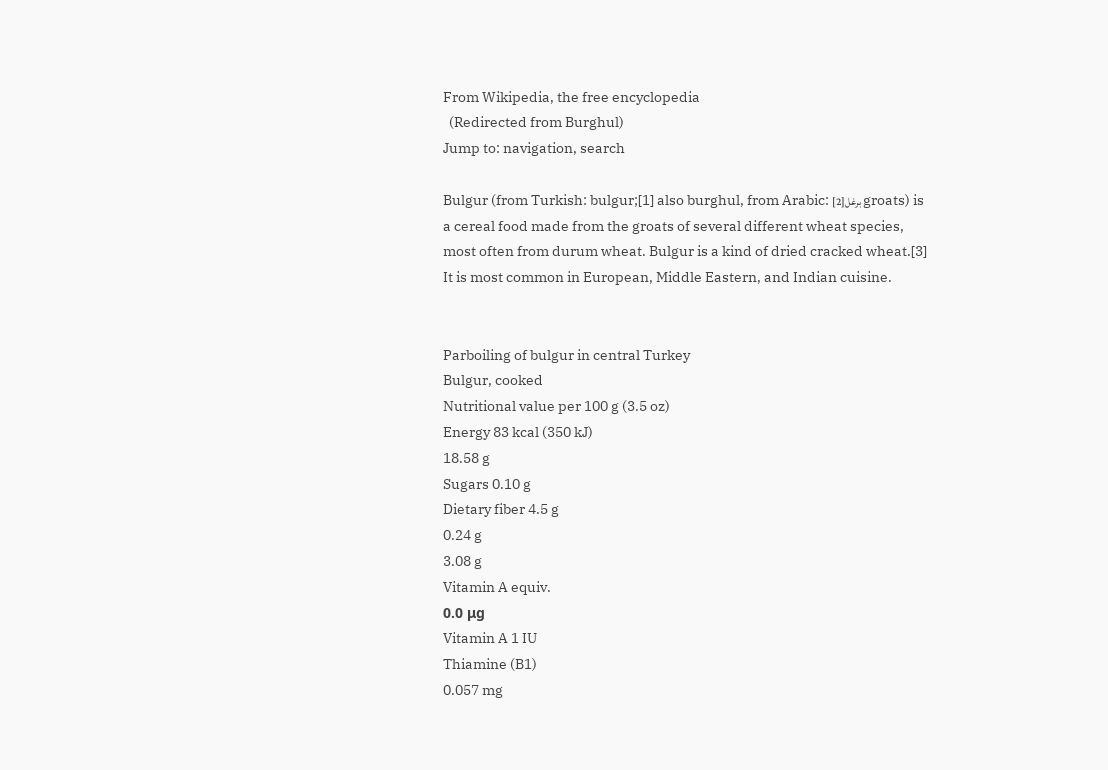From Wikipedia, the free encyclopedia
  (Redirected from Burghul)
Jump to: navigation, search

Bulgur (from Turkish: bulgur;[1] also burghul, from Arabic: برغل[2] groats) is a cereal food made from the groats of several different wheat species, most often from durum wheat. Bulgur is a kind of dried cracked wheat.[3] It is most common in European, Middle Eastern, and Indian cuisine.


Parboiling of bulgur in central Turkey
Bulgur, cooked
Nutritional value per 100 g (3.5 oz)
Energy 83 kcal (350 kJ)
18.58 g
Sugars 0.10 g
Dietary fiber 4.5 g
0.24 g
3.08 g
Vitamin A equiv.
0.0 μg
Vitamin A 1 IU
Thiamine (B1)
0.057 mg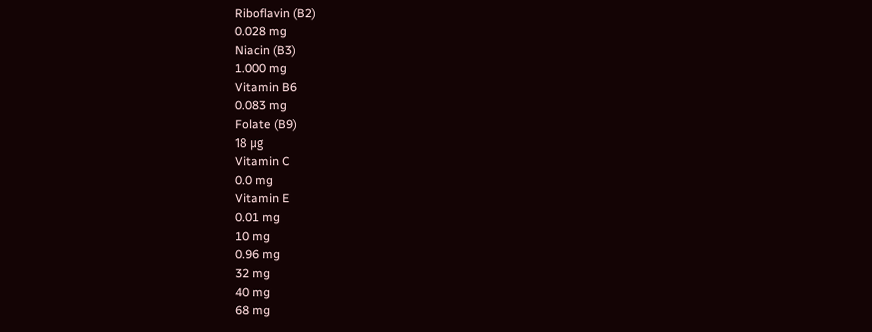Riboflavin (B2)
0.028 mg
Niacin (B3)
1.000 mg
Vitamin B6
0.083 mg
Folate (B9)
18 μg
Vitamin C
0.0 mg
Vitamin E
0.01 mg
10 mg
0.96 mg
32 mg
40 mg
68 mg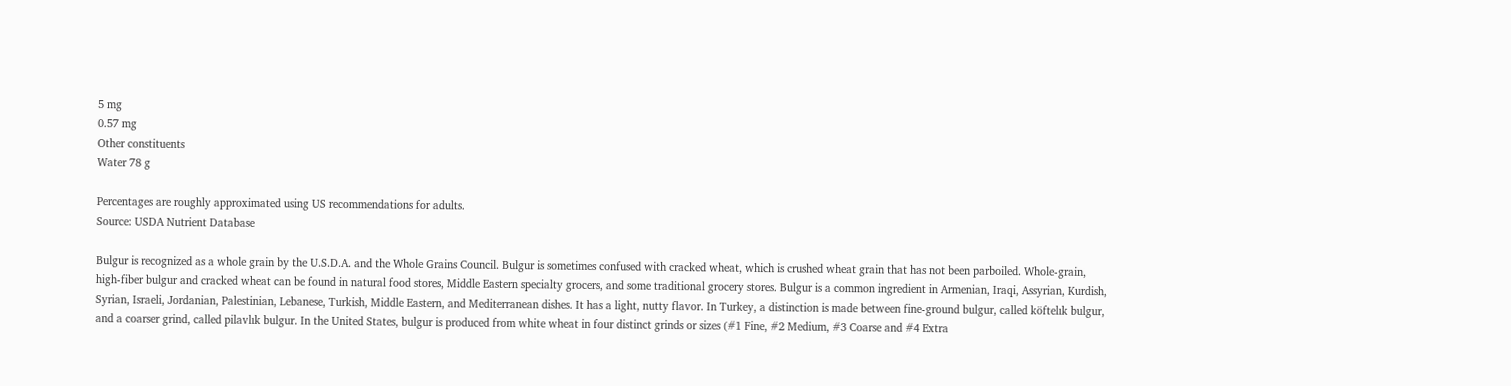5 mg
0.57 mg
Other constituents
Water 78 g

Percentages are roughly approximated using US recommendations for adults.
Source: USDA Nutrient Database

Bulgur is recognized as a whole grain by the U.S.D.A. and the Whole Grains Council. Bulgur is sometimes confused with cracked wheat, which is crushed wheat grain that has not been parboiled. Whole-grain, high-fiber bulgur and cracked wheat can be found in natural food stores, Middle Eastern specialty grocers, and some traditional grocery stores. Bulgur is a common ingredient in Armenian, Iraqi, Assyrian, Kurdish, Syrian, Israeli, Jordanian, Palestinian, Lebanese, Turkish, Middle Eastern, and Mediterranean dishes. It has a light, nutty flavor. In Turkey, a distinction is made between fine-ground bulgur, called köftelık bulgur, and a coarser grind, called pilavlık bulgur. In the United States, bulgur is produced from white wheat in four distinct grinds or sizes (#1 Fine, #2 Medium, #3 Coarse and #4 Extra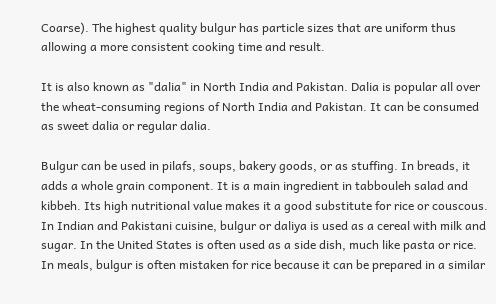Coarse). The highest quality bulgur has particle sizes that are uniform thus allowing a more consistent cooking time and result.

It is also known as "dalia" in North India and Pakistan. Dalia is popular all over the wheat-consuming regions of North India and Pakistan. It can be consumed as sweet dalia or regular dalia.

Bulgur can be used in pilafs, soups, bakery goods, or as stuffing. In breads, it adds a whole grain component. It is a main ingredient in tabbouleh salad and kibbeh. Its high nutritional value makes it a good substitute for rice or couscous. In Indian and Pakistani cuisine, bulgur or daliya is used as a cereal with milk and sugar. In the United States is often used as a side dish, much like pasta or rice. In meals, bulgur is often mistaken for rice because it can be prepared in a similar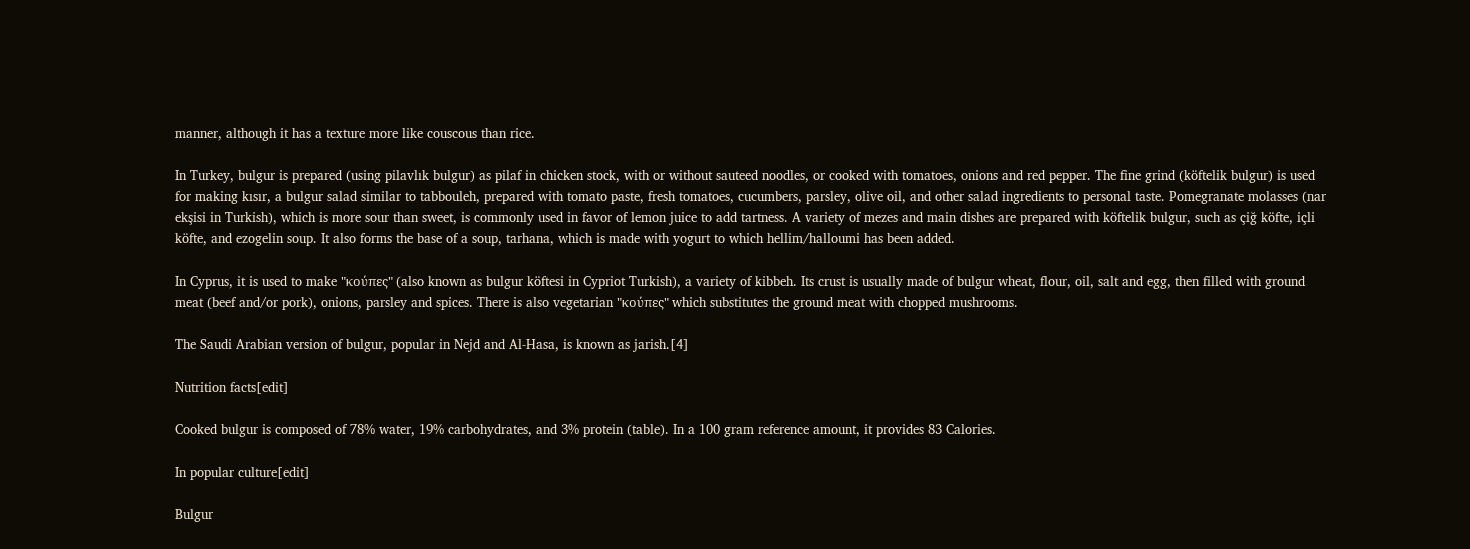manner, although it has a texture more like couscous than rice.

In Turkey, bulgur is prepared (using pilavlık bulgur) as pilaf in chicken stock, with or without sauteed noodles, or cooked with tomatoes, onions and red pepper. The fine grind (köftelik bulgur) is used for making kısır, a bulgur salad similar to tabbouleh, prepared with tomato paste, fresh tomatoes, cucumbers, parsley, olive oil, and other salad ingredients to personal taste. Pomegranate molasses (nar ekşisi in Turkish), which is more sour than sweet, is commonly used in favor of lemon juice to add tartness. A variety of mezes and main dishes are prepared with köftelik bulgur, such as çiğ köfte, içli köfte, and ezogelin soup. It also forms the base of a soup, tarhana, which is made with yogurt to which hellim/halloumi has been added.

In Cyprus, it is used to make "κούπες" (also known as bulgur köftesi in Cypriot Turkish), a variety of kibbeh. Its crust is usually made of bulgur wheat, flour, oil, salt and egg, then filled with ground meat (beef and/or pork), onions, parsley and spices. There is also vegetarian "κούπες" which substitutes the ground meat with chopped mushrooms.

The Saudi Arabian version of bulgur, popular in Nejd and Al-Hasa, is known as jarish.[4]

Nutrition facts[edit]

Cooked bulgur is composed of 78% water, 19% carbohydrates, and 3% protein (table). In a 100 gram reference amount, it provides 83 Calories.

In popular culture[edit]

Bulgur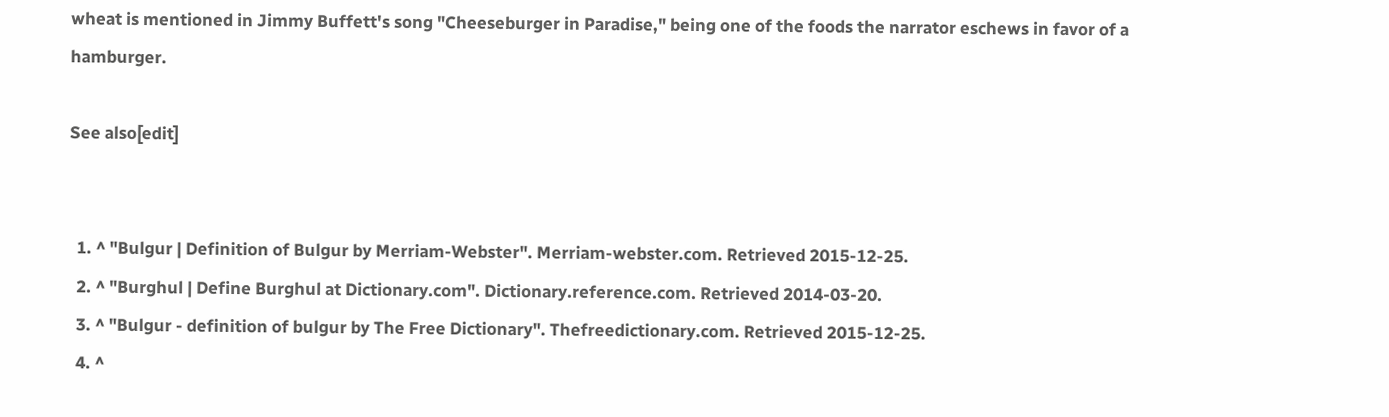wheat is mentioned in Jimmy Buffett's song "Cheeseburger in Paradise," being one of the foods the narrator eschews in favor of a hamburger.

See also[edit]


  1. ^ "Bulgur | Definition of Bulgur by Merriam-Webster". Merriam-webster.com. Retrieved 2015-12-25.
  2. ^ "Burghul | Define Burghul at Dictionary.com". Dictionary.reference.com. Retrieved 2014-03-20.
  3. ^ "Bulgur - definition of bulgur by The Free Dictionary". Thefreedictionary.com. Retrieved 2015-12-25.
  4. ^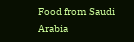Food from Saudi Arabia